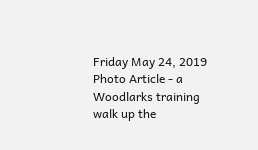Friday May 24, 2019
Photo Article - a Woodlarks training walk up the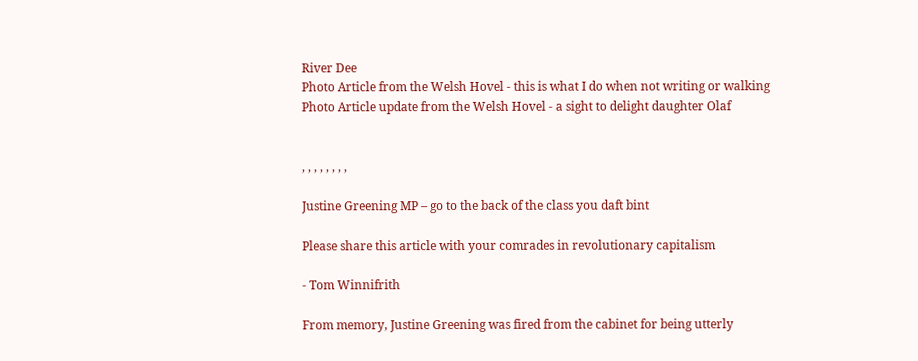River Dee
Photo Article from the Welsh Hovel - this is what I do when not writing or walking
Photo Article update from the Welsh Hovel - a sight to delight daughter Olaf


, , , , , , , ,

Justine Greening MP – go to the back of the class you daft bint

Please share this article with your comrades in revolutionary capitalism

- Tom Winnifrith

From memory, Justine Greening was fired from the cabinet for being utterly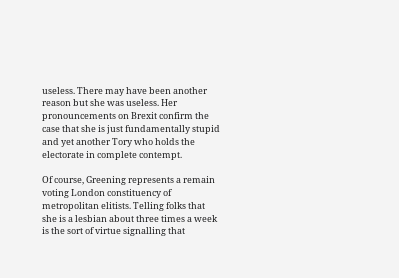useless. There may have been another reason but she was useless. Her pronouncements on Brexit confirm the case that she is just fundamentally stupid and yet another Tory who holds the electorate in complete contempt.

Of course, Greening represents a remain voting London constituency of metropolitan elitists. Telling folks that she is a lesbian about three times a week is the sort of virtue signalling that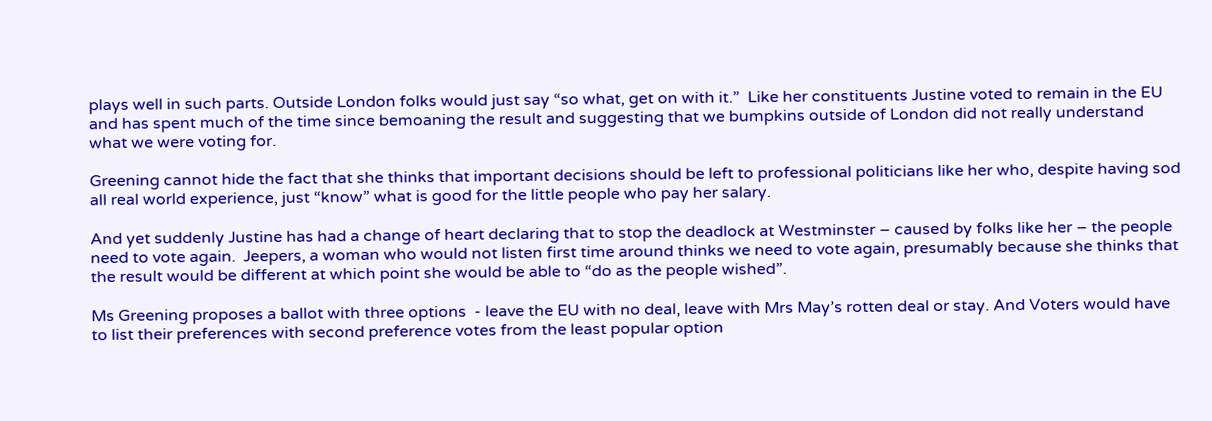plays well in such parts. Outside London folks would just say “so what, get on with it.”  Like her constituents Justine voted to remain in the EU and has spent much of the time since bemoaning the result and suggesting that we bumpkins outside of London did not really understand what we were voting for.

Greening cannot hide the fact that she thinks that important decisions should be left to professional politicians like her who, despite having sod all real world experience, just “know” what is good for the little people who pay her salary.

And yet suddenly Justine has had a change of heart declaring that to stop the deadlock at Westminster – caused by folks like her – the people need to vote again.  Jeepers, a woman who would not listen first time around thinks we need to vote again, presumably because she thinks that the result would be different at which point she would be able to “do as the people wished”.

Ms Greening proposes a ballot with three options  - leave the EU with no deal, leave with Mrs May’s rotten deal or stay. And Voters would have to list their preferences with second preference votes from the least popular option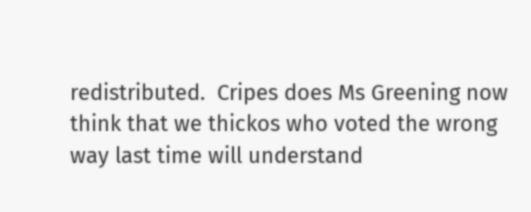redistributed.  Cripes does Ms Greening now think that we thickos who voted the wrong way last time will understand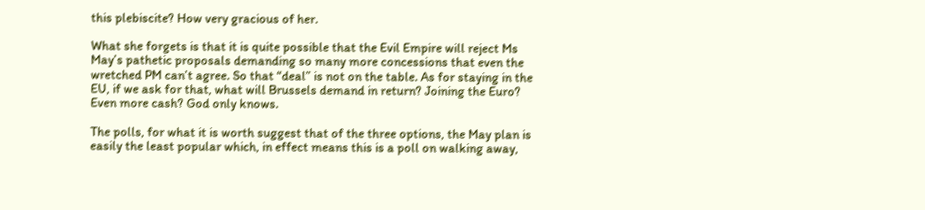this plebiscite? How very gracious of her.

What she forgets is that it is quite possible that the Evil Empire will reject Ms May’s pathetic proposals demanding so many more concessions that even the wretched PM can’t agree. So that “deal” is not on the table. As for staying in the EU, if we ask for that, what will Brussels demand in return? Joining the Euro? Even more cash? God only knows.

The polls, for what it is worth suggest that of the three options, the May plan is easily the least popular which, in effect means this is a poll on walking away,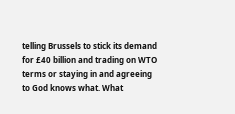telling Brussels to stick its demand for £40 billion and trading on WTO terms or staying in and agreeing to God knows what. What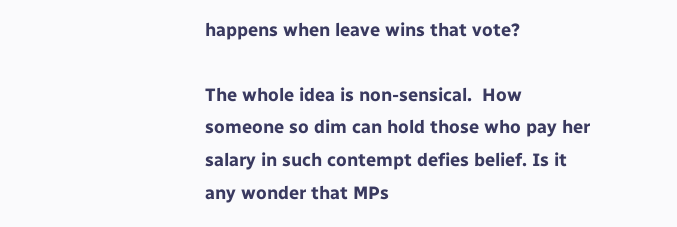happens when leave wins that vote?

The whole idea is non-sensical.  How someone so dim can hold those who pay her salary in such contempt defies belief. Is it any wonder that MPs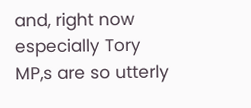and, right now especially Tory MP,s are so utterly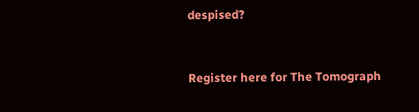despised?


Register here for The Tomograph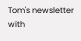Tom's newsletter with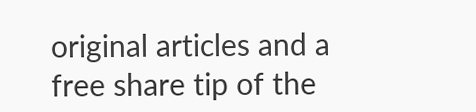original articles and a free share tip of the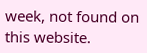week, not found on this website.